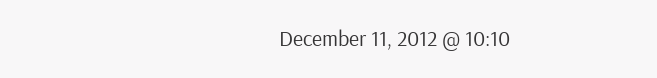December 11, 2012 @ 10:10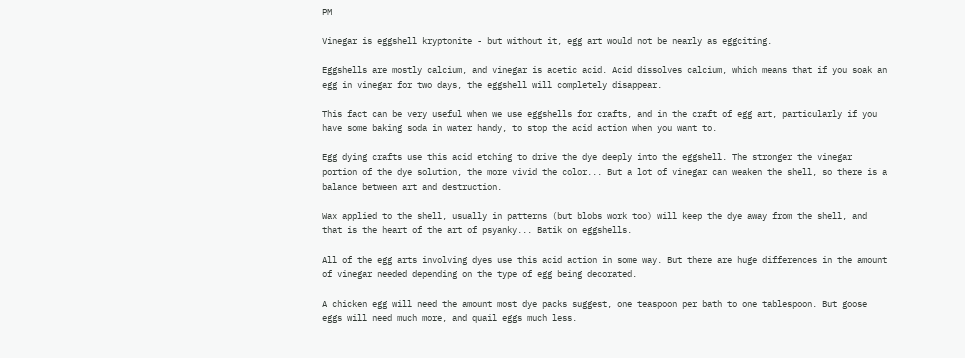PM

Vinegar is eggshell kryptonite - but without it, egg art would not be nearly as eggciting.

Eggshells are mostly calcium, and vinegar is acetic acid. Acid dissolves calcium, which means that if you soak an egg in vinegar for two days, the eggshell will completely disappear.

This fact can be very useful when we use eggshells for crafts, and in the craft of egg art, particularly if you have some baking soda in water handy, to stop the acid action when you want to.

Egg dying crafts use this acid etching to drive the dye deeply into the eggshell. The stronger the vinegar portion of the dye solution, the more vivid the color... But a lot of vinegar can weaken the shell, so there is a balance between art and destruction.

Wax applied to the shell, usually in patterns (but blobs work too) will keep the dye away from the shell, and that is the heart of the art of psyanky... Batik on eggshells.

All of the egg arts involving dyes use this acid action in some way. But there are huge differences in the amount of vinegar needed depending on the type of egg being decorated.

A chicken egg will need the amount most dye packs suggest, one teaspoon per bath to one tablespoon. But goose eggs will need much more, and quail eggs much less.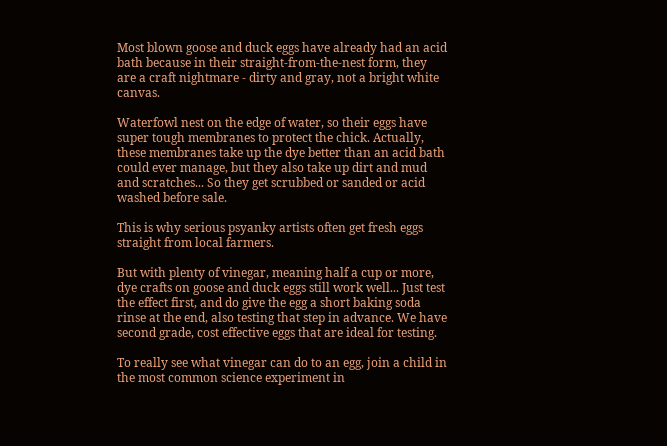Most blown goose and duck eggs have already had an acid bath because in their straight-from-the-nest form, they are a craft nightmare - dirty and gray, not a bright white canvas.

Waterfowl nest on the edge of water, so their eggs have super tough membranes to protect the chick. Actually, these membranes take up the dye better than an acid bath could ever manage, but they also take up dirt and mud and scratches... So they get scrubbed or sanded or acid washed before sale.

This is why serious psyanky artists often get fresh eggs straight from local farmers.

But with plenty of vinegar, meaning half a cup or more, dye crafts on goose and duck eggs still work well... Just test the effect first, and do give the egg a short baking soda rinse at the end, also testing that step in advance. We have second grade, cost effective eggs that are ideal for testing.

To really see what vinegar can do to an egg, join a child in the most common science experiment in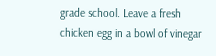grade school. Leave a fresh chicken egg in a bowl of vinegar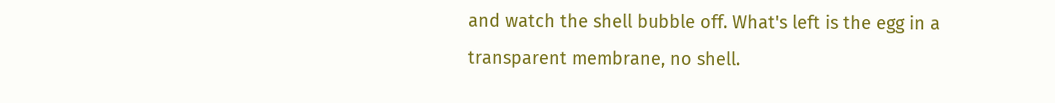and watch the shell bubble off. What's left is the egg in a transparent membrane, no shell.